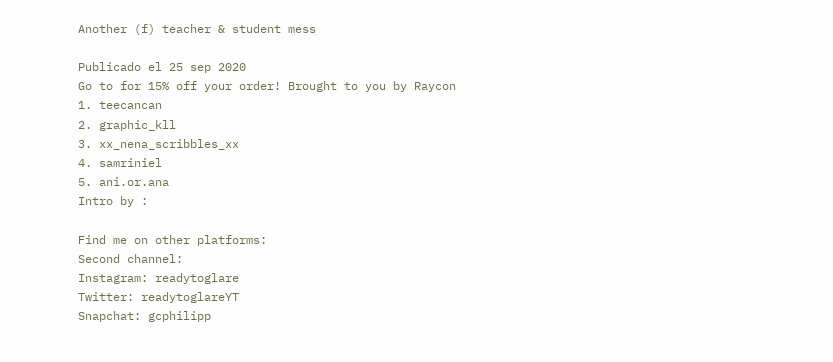Another (f) teacher & student mess

Publicado el 25 sep 2020
Go to for 15% off your order! Brought to you by Raycon
1. teecancan
2. graphic_kll
3. xx_nena_scribbles_xx
4. samriniel
5. ani.or.ana
Intro by :

Find me on other platforms:
Second channel:
Instagram: readytoglare
Twitter: readytoglareYT
Snapchat: gcphilipp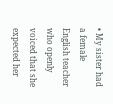• My sister had a female English teacher who openly voiced that she expected her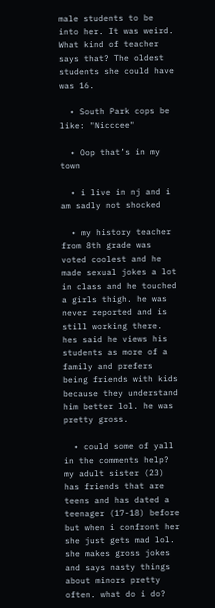male students to be into her. It was weird. What kind of teacher says that? The oldest students she could have was 16.

  • South Park cops be like: "Nicccee"

  • Oop that’s in my town

  • i live in nj and i am sadly not shocked

  • my history teacher from 8th grade was voted coolest and he made sexual jokes a lot in class and he touched a girls thigh. he was never reported and is still working there. hes said he views his students as more of a family and prefers being friends with kids because they understand him better lol. he was pretty gross.

  • could some of yall in the comments help? my adult sister (23) has friends that are teens and has dated a teenager (17-18) before but when i confront her she just gets mad lol. she makes gross jokes and says nasty things about minors pretty often. what do i do?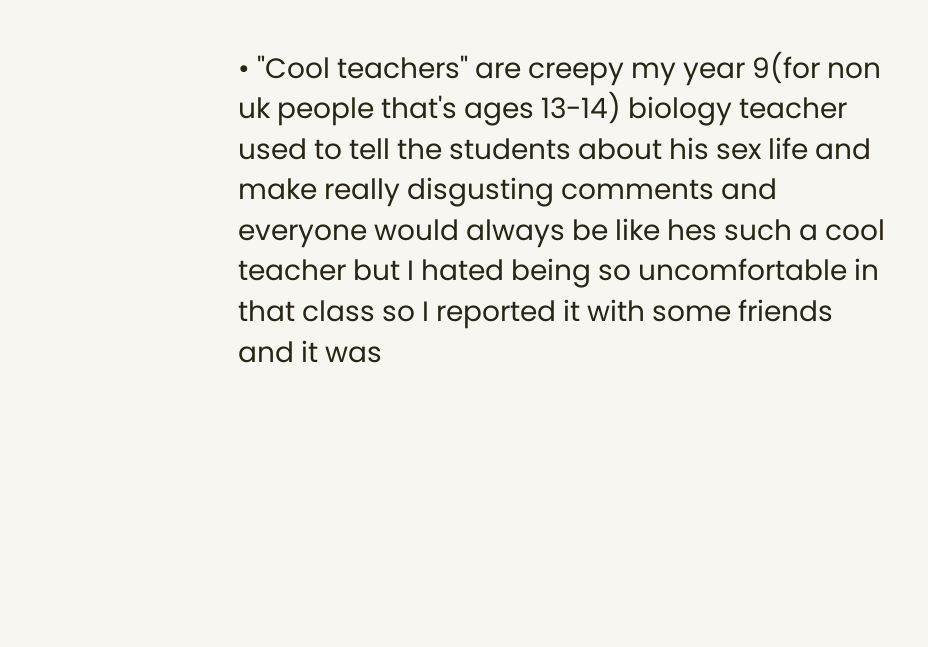• "Cool teachers" are creepy my year 9(for non uk people that's ages 13-14) biology teacher used to tell the students about his sex life and make really disgusting comments and everyone would always be like hes such a cool teacher but I hated being so uncomfortable in that class so I reported it with some friends and it was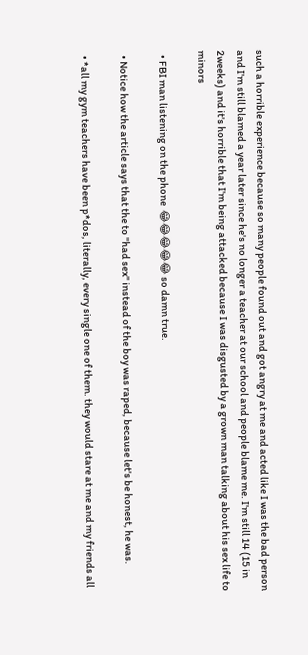such a horrible experience because so many people found out and got angry at me and acted like I was the bad person and I'm still blamed a year later since he's no longer a teacher at our school and people blame me. I'm still 14 (15 in 2weeks) and it's horrible that I'm being attacked because I was disgusted by a grown man talking about his sex life to minors

  • FBI man listening on the phone  😂😂😂😂😂 so damn true.

  • Notice how the article says that the to "had sex" instead of the boy was raped, because let's be honest, he was.

  • *all my gym teachers have been p*dos, literally, every single one of them. they would stare at me and my friends all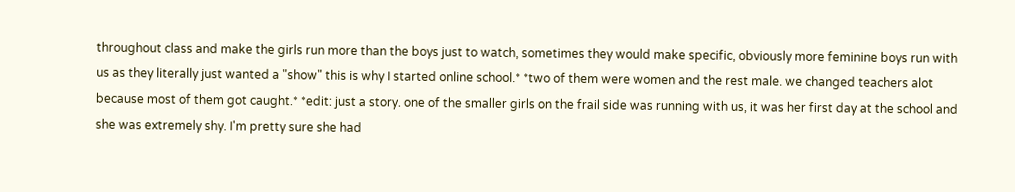throughout class and make the girls run more than the boys just to watch, sometimes they would make specific, obviously more feminine boys run with us as they literally just wanted a "show" this is why I started online school.* *two of them were women and the rest male. we changed teachers alot because most of them got caught.* *edit: just a story. one of the smaller girls on the frail side was running with us, it was her first day at the school and she was extremely shy. I'm pretty sure she had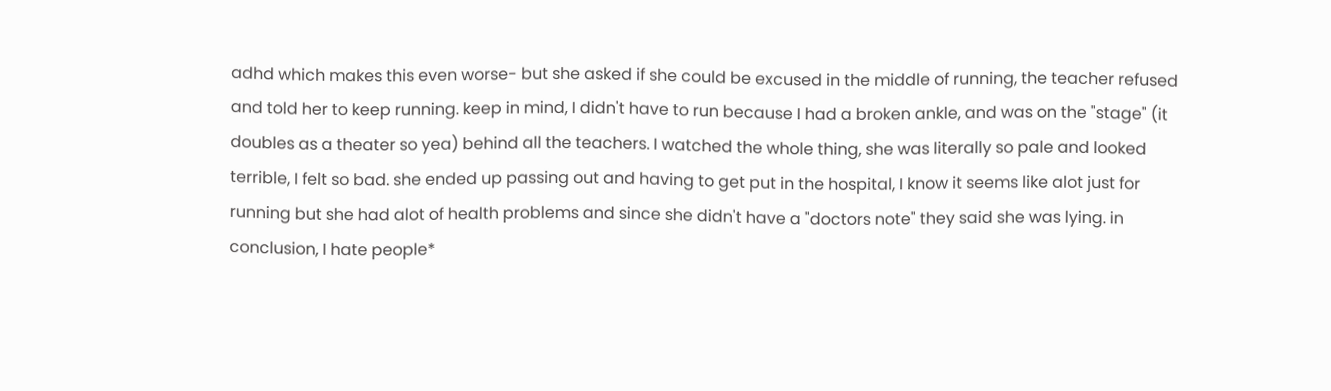adhd which makes this even worse- but she asked if she could be excused in the middle of running, the teacher refused and told her to keep running. keep in mind, I didn't have to run because I had a broken ankle, and was on the "stage" (it doubles as a theater so yea) behind all the teachers. I watched the whole thing, she was literally so pale and looked terrible, I felt so bad. she ended up passing out and having to get put in the hospital, I know it seems like alot just for running but she had alot of health problems and since she didn't have a "doctors note" they said she was lying. in conclusion, I hate people*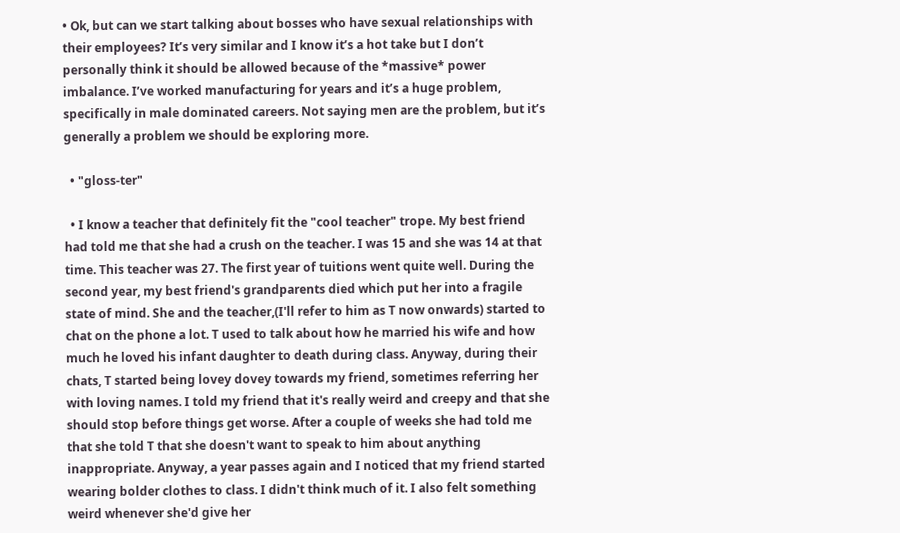• Ok, but can we start talking about bosses who have sexual relationships with their employees? It’s very similar and I know it’s a hot take but I don’t personally think it should be allowed because of the *massive* power imbalance. I’ve worked manufacturing for years and it’s a huge problem, specifically in male dominated careers. Not saying men are the problem, but it’s generally a problem we should be exploring more.

  • "gloss-ter"

  • I know a teacher that definitely fit the "cool teacher" trope. My best friend had told me that she had a crush on the teacher. I was 15 and she was 14 at that time. This teacher was 27. The first year of tuitions went quite well. During the second year, my best friend's grandparents died which put her into a fragile state of mind. She and the teacher,(I'll refer to him as T now onwards) started to chat on the phone a lot. T used to talk about how he married his wife and how much he loved his infant daughter to death during class. Anyway, during their chats, T started being lovey dovey towards my friend, sometimes referring her with loving names. I told my friend that it's really weird and creepy and that she should stop before things get worse. After a couple of weeks she had told me that she told T that she doesn't want to speak to him about anything inappropriate. Anyway, a year passes again and I noticed that my friend started wearing bolder clothes to class. I didn't think much of it. I also felt something weird whenever she'd give her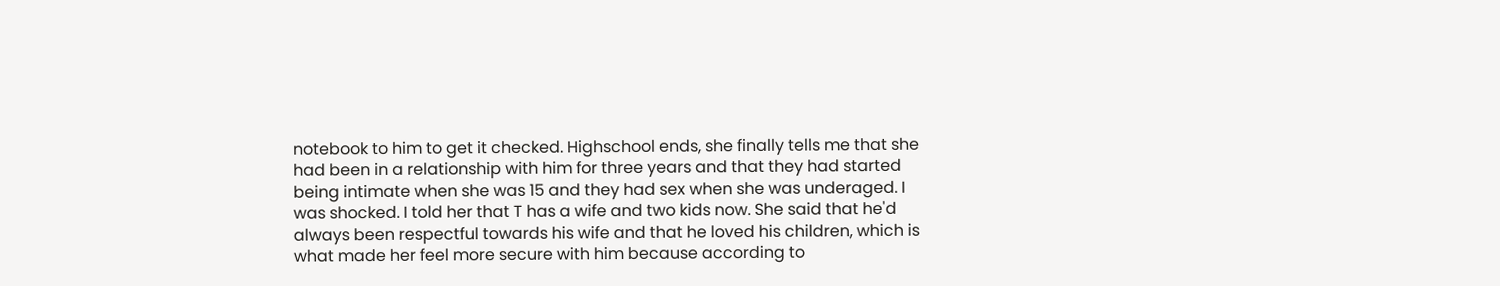notebook to him to get it checked. Highschool ends, she finally tells me that she had been in a relationship with him for three years and that they had started being intimate when she was 15 and they had sex when she was underaged. I was shocked. I told her that T has a wife and two kids now. She said that he'd always been respectful towards his wife and that he loved his children, which is what made her feel more secure with him because according to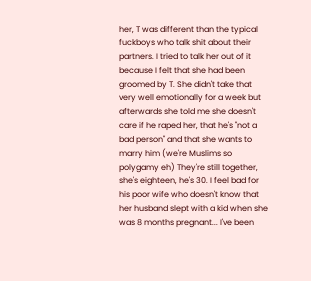her, T was different than the typical fuckboys who talk shit about their partners. I tried to talk her out of it because I felt that she had been groomed by T. She didn't take that very well emotionally for a week but afterwards she told me she doesn't care if he raped her, that he's "not a bad person" and that she wants to marry him (we're Muslims so polygamy eh) They're still together, she's eighteen, he's 30. I feel bad for his poor wife who doesn't know that her husband slept with a kid when she was 8 months pregnant... I've been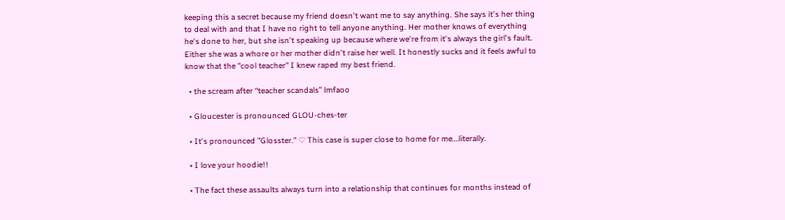keeping this a secret because my friend doesn't want me to say anything. She says it's her thing to deal with and that I have no right to tell anyone anything. Her mother knows of everything he's done to her, but she isn't speaking up because where we're from it's always the girl's fault. Either she was a whore or her mother didn't raise her well. It honestly sucks and it feels awful to know that the "cool teacher" I knew raped my best friend.

  • the scream after “teacher scandals” lmfaoo

  • Gloucester is pronounced GLOU-ches-ter

  • It's pronounced "Glosster." ♡ This case is super close to home for me...literally.

  • I love your hoodie!!

  • The fact these assaults always turn into a relationship that continues for months instead of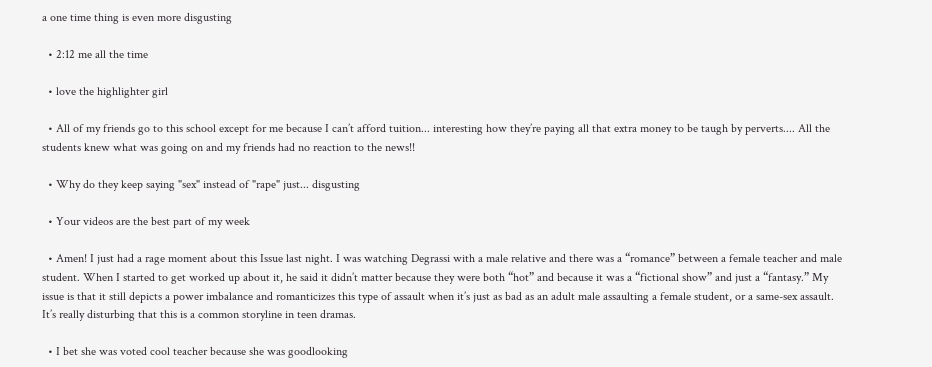a one time thing is even more disgusting

  • 2:12 me all the time

  • love the highlighter girl

  • All of my friends go to this school except for me because I can’t afford tuition... interesting how they’re paying all that extra money to be taugh by perverts.... All the students knew what was going on and my friends had no reaction to the news!!

  • Why do they keep saying "sex" instead of "rape" just... disgusting

  • Your videos are the best part of my week

  • Amen! I just had a rage moment about this Issue last night. I was watching Degrassi with a male relative and there was a “romance” between a female teacher and male student. When I started to get worked up about it, he said it didn’t matter because they were both “hot” and because it was a “fictional show” and just a “fantasy.” My issue is that it still depicts a power imbalance and romanticizes this type of assault when it’s just as bad as an adult male assaulting a female student, or a same-sex assault. It’s really disturbing that this is a common storyline in teen dramas.

  • I bet she was voted cool teacher because she was goodlooking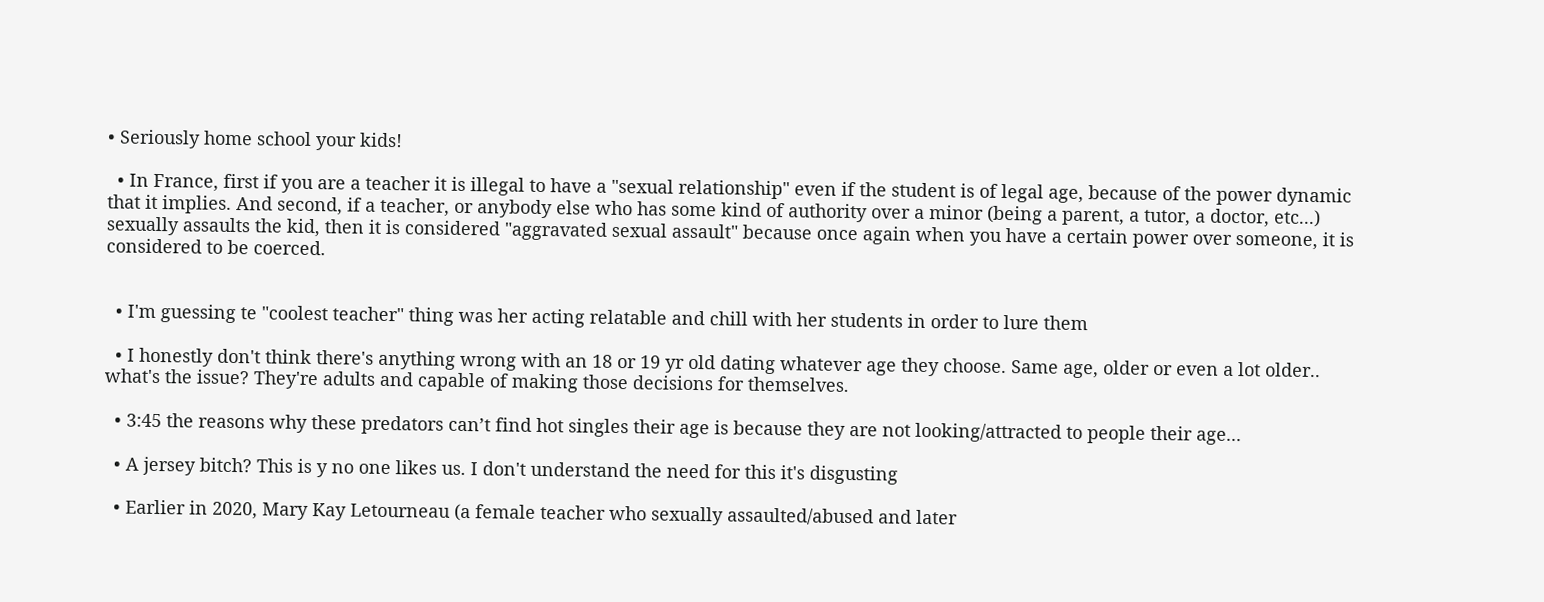• Seriously home school your kids!

  • In France, first if you are a teacher it is illegal to have a "sexual relationship" even if the student is of legal age, because of the power dynamic that it implies. And second, if a teacher, or anybody else who has some kind of authority over a minor (being a parent, a tutor, a doctor, etc...) sexually assaults the kid, then it is considered "aggravated sexual assault" because once again when you have a certain power over someone, it is considered to be coerced.


  • I'm guessing te "coolest teacher" thing was her acting relatable and chill with her students in order to lure them

  • I honestly don't think there's anything wrong with an 18 or 19 yr old dating whatever age they choose. Same age, older or even a lot older.. what's the issue? They're adults and capable of making those decisions for themselves.

  • 3:45 the reasons why these predators can’t find hot singles their age is because they are not looking/attracted to people their age...

  • A jersey bitch? This is y no one likes us. I don't understand the need for this it's disgusting

  • Earlier in 2020, Mary Kay Letourneau (a female teacher who sexually assaulted/abused and later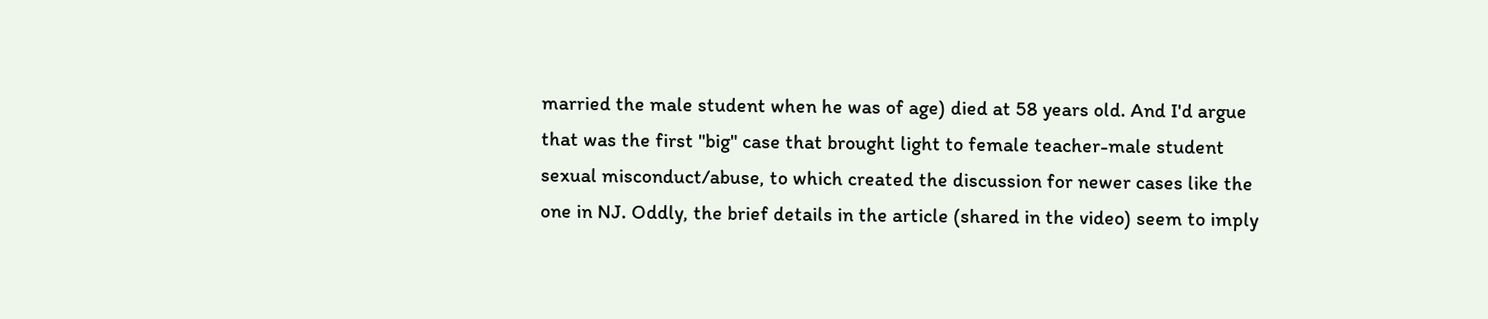married the male student when he was of age) died at 58 years old. And I'd argue that was the first "big" case that brought light to female teacher-male student sexual misconduct/abuse, to which created the discussion for newer cases like the one in NJ. Oddly, the brief details in the article (shared in the video) seem to imply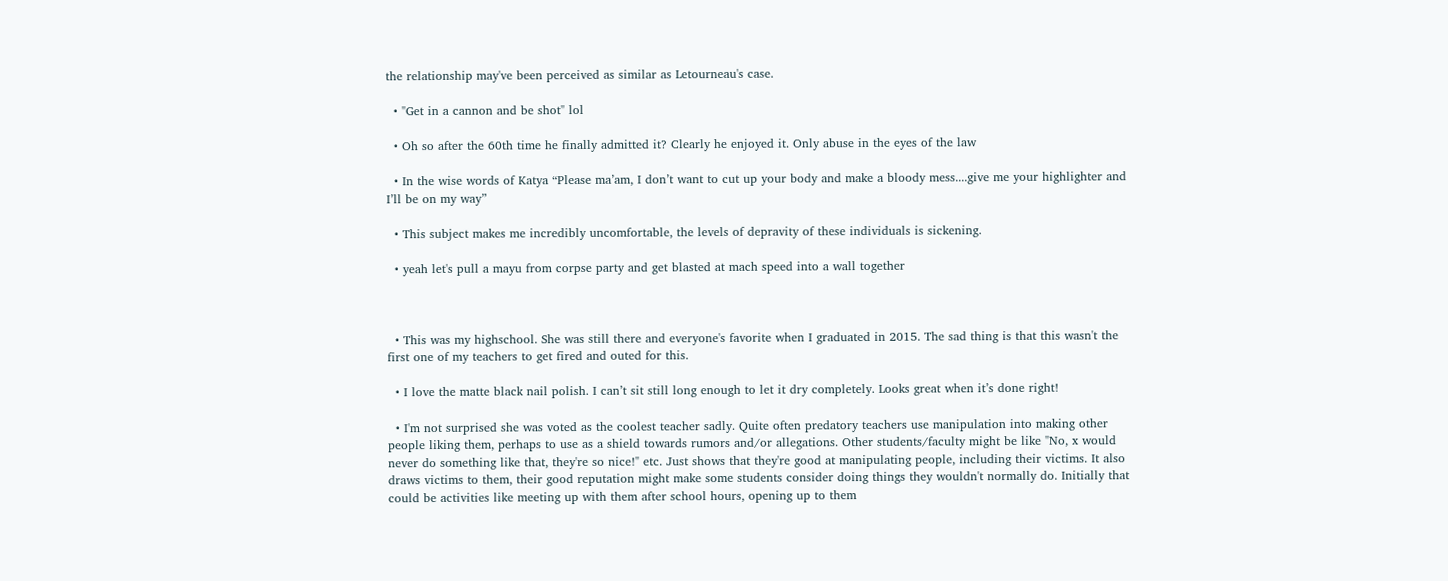the relationship may've been perceived as similar as Letourneau's case.

  • "Get in a cannon and be shot" lol

  • Oh so after the 60th time he finally admitted it? Clearly he enjoyed it. Only abuse in the eyes of the law

  • In the wise words of Katya “Please ma’am, I don’t want to cut up your body and make a bloody mess....give me your highlighter and I’ll be on my way”

  • This subject makes me incredibly uncomfortable, the levels of depravity of these individuals is sickening.

  • yeah let's pull a mayu from corpse party and get blasted at mach speed into a wall together



  • This was my highschool. She was still there and everyone's favorite when I graduated in 2015. The sad thing is that this wasn't the first one of my teachers to get fired and outed for this.

  • I love the matte black nail polish. I can’t sit still long enough to let it dry completely. Looks great when it’s done right!

  • I'm not surprised she was voted as the coolest teacher sadly. Quite often predatory teachers use manipulation into making other people liking them, perhaps to use as a shield towards rumors and/or allegations. Other students/faculty might be like "No, x would never do something like that, they're so nice!" etc. Just shows that they're good at manipulating people, including their victims. It also draws victims to them, their good reputation might make some students consider doing things they wouldn't normally do. Initially that could be activities like meeting up with them after school hours, opening up to them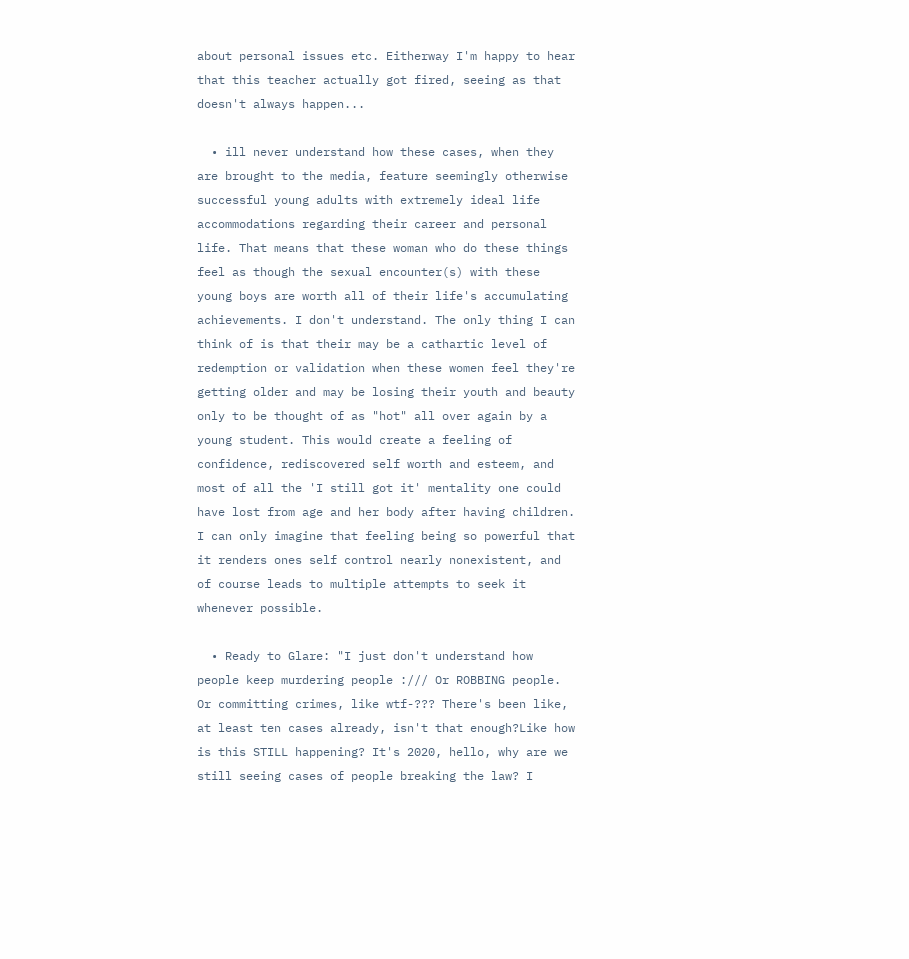about personal issues etc. Eitherway I'm happy to hear that this teacher actually got fired, seeing as that doesn't always happen...

  • ill never understand how these cases, when they are brought to the media, feature seemingly otherwise successful young adults with extremely ideal life accommodations regarding their career and personal life. That means that these woman who do these things feel as though the sexual encounter(s) with these young boys are worth all of their life's accumulating achievements. I don't understand. The only thing I can think of is that their may be a cathartic level of redemption or validation when these women feel they're getting older and may be losing their youth and beauty only to be thought of as "hot" all over again by a young student. This would create a feeling of confidence, rediscovered self worth and esteem, and most of all the 'I still got it' mentality one could have lost from age and her body after having children. I can only imagine that feeling being so powerful that it renders ones self control nearly nonexistent, and of course leads to multiple attempts to seek it whenever possible.

  • Ready to Glare: "I just don't understand how people keep murdering people :/// Or ROBBING people. Or committing crimes, like wtf-??? There's been like, at least ten cases already, isn't that enough?Like how is this STILL happening? It's 2020, hello, why are we still seeing cases of people breaking the law? I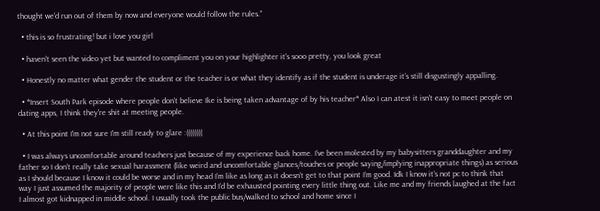thought we'd run out of them by now and everyone would follow the rules."

  • this is so frustrating! but i love you girl

  • haven't seen the video yet but wanted to compliment you on your highlighter it's sooo pretty, you look great

  • Honestly no matter what gender the student or the teacher is or what they identify as if the student is underage it’s still disgustingly appalling.

  • *Insert South Park episode where people don't believe Ike is being taken advantage of by his teacher* Also I can atest it isn't easy to meet people on dating apps, I think they're shit at meeting people.

  • At this point I'm not sure I'm still ready to glare :((((((((

  • I was always uncomfortable around teachers just because of my experience back home. I’ve been molested by my babysitters granddaughter and my father so I don’t really take sexual harassment (like weird and uncomfortable glances/touches or people saying/implying inappropriate things) as serious as I should because I know it could be worse and in my head I’m like as long as it doesn’t get to that point I’m good. Idk I know it’s not pc to think that way I just assumed the majority of people were like this and I’d be exhausted pointing every little thing out. Like me and my friends laughed at the fact I almost got kidnapped in middle school. I usually took the public bus/walked to school and home since I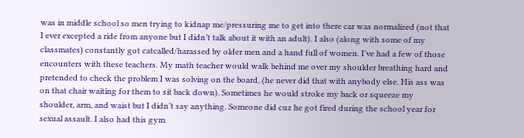was in middle school so men trying to kidnap me/pressuring me to get into there car was normalized (not that I ever excepted a ride from anyone but I didn’t talk about it with an adult). I also (along with some of my classmates) constantly got catcalled/harassed by older men and a hand full of women. I’ve had a few of those encounters with these teachers. My math teacher would walk behind me over my shoulder breathing hard and pretended to check the problem I was solving on the board, (he never did that with anybody else. His ass was on that chair waiting for them to sit back down). Sometimes he would stroke my back or squeeze my shoulder, arm, and waist but I didn’t say anything. Someone did cuz he got fired during the school year for sexual assault. I also had this gym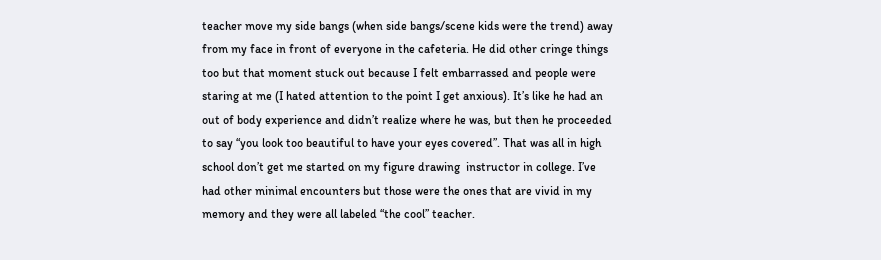teacher move my side bangs (when side bangs/scene kids were the trend) away from my face in front of everyone in the cafeteria. He did other cringe things too but that moment stuck out because I felt embarrassed and people were staring at me (I hated attention to the point I get anxious). It’s like he had an out of body experience and didn’t realize where he was, but then he proceeded to say “you look too beautiful to have your eyes covered”. That was all in high school don’t get me started on my figure drawing  instructor in college. I’ve had other minimal encounters but those were the ones that are vivid in my memory and they were all labeled “the cool” teacher.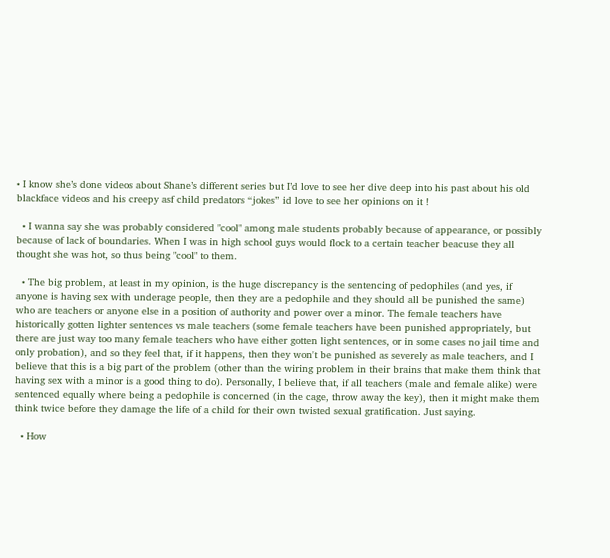• I know she’s done videos about Shane’s different series but I’d love to see her dive deep into his past about his old blackface videos and his creepy asf child predators “jokes” id love to see her opinions on it !

  • I wanna say she was probably considered "cool" among male students probably because of appearance, or possibly because of lack of boundaries. When I was in high school guys would flock to a certain teacher beacuse they all thought she was hot, so thus being "cool" to them.

  • The big problem, at least in my opinion, is the huge discrepancy is the sentencing of pedophiles (and yes, if anyone is having sex with underage people, then they are a pedophile and they should all be punished the same) who are teachers or anyone else in a position of authority and power over a minor. The female teachers have historically gotten lighter sentences vs male teachers (some female teachers have been punished appropriately, but there are just way too many female teachers who have either gotten light sentences, or in some cases no jail time and only probation), and so they feel that, if it happens, then they won't be punished as severely as male teachers, and I believe that this is a big part of the problem (other than the wiring problem in their brains that make them think that having sex with a minor is a good thing to do). Personally, I believe that, if all teachers (male and female alike) were sentenced equally where being a pedophile is concerned (in the cage, throw away the key), then it might make them think twice before they damage the life of a child for their own twisted sexual gratification. Just saying.

  • How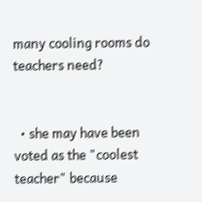many cooling rooms do teachers need?


  • she may have been voted as the "coolest teacher" because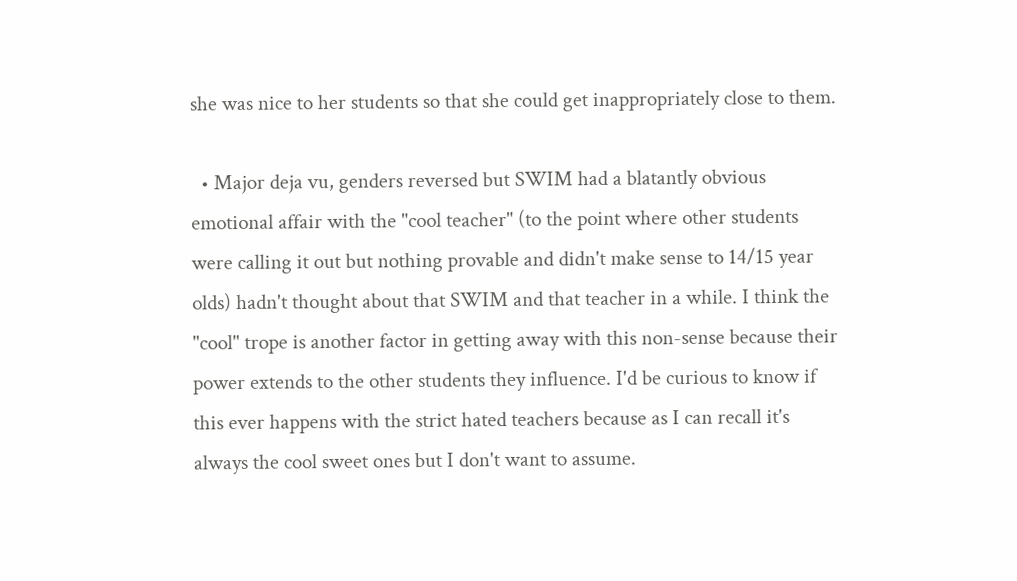she was nice to her students so that she could get inappropriately close to them.

  • Major deja vu, genders reversed but SWIM had a blatantly obvious emotional affair with the "cool teacher" (to the point where other students were calling it out but nothing provable and didn't make sense to 14/15 year olds) hadn't thought about that SWIM and that teacher in a while. I think the "cool" trope is another factor in getting away with this non-sense because their power extends to the other students they influence. I'd be curious to know if this ever happens with the strict hated teachers because as I can recall it's always the cool sweet ones but I don't want to assume.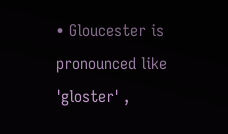• Gloucester is pronounced like 'gloster' ,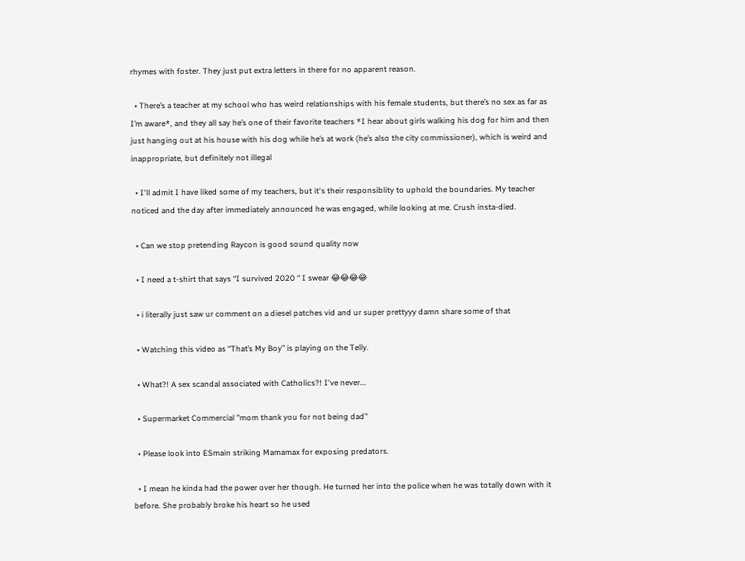rhymes with foster. They just put extra letters in there for no apparent reason.

  • There’s a teacher at my school who has weird relationships with his female students, but there’s no sex as far as I’m aware*, and they all say he’s one of their favorite teachers *I hear about girls walking his dog for him and then just hanging out at his house with his dog while he’s at work (he’s also the city commissioner), which is weird and inappropriate, but definitely not illegal

  • I'll admit I have liked some of my teachers, but it's their responsiblity to uphold the boundaries. My teacher noticed and the day after immediately announced he was engaged, while looking at me. Crush insta-died.

  • Can we stop pretending Raycon is good sound quality now

  • I need a t-shirt that says “I survived 2020 “ I swear 😂😂😂😂

  • i literally just saw ur comment on a diesel patches vid and ur super prettyyy damn share some of that

  • Watching this video as “That’s My Boy” is playing on the Telly.

  • What?! A sex scandal associated with Catholics?! I've never...

  • Supermarket Commercial "mom thank you for not being dad"

  • Please look into ESmain striking Mamamax for exposing predators.

  • I mean he kinda had the power over her though. He turned her into the police when he was totally down with it before. She probably broke his heart so he used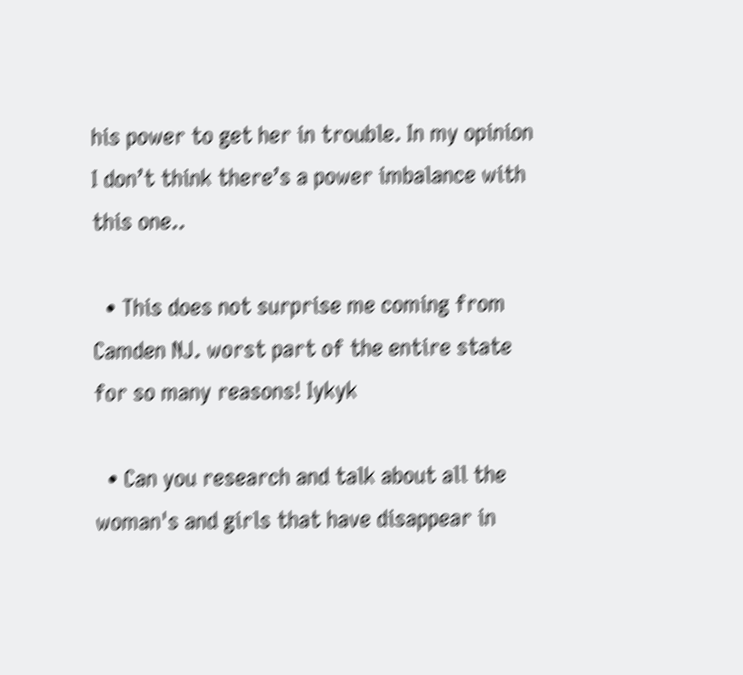his power to get her in trouble. In my opinion I don’t think there’s a power imbalance with this one..

  • This does not surprise me coming from Camden NJ. worst part of the entire state for so many reasons! Iykyk

  • Can you research and talk about all the woman's and girls that have disappear in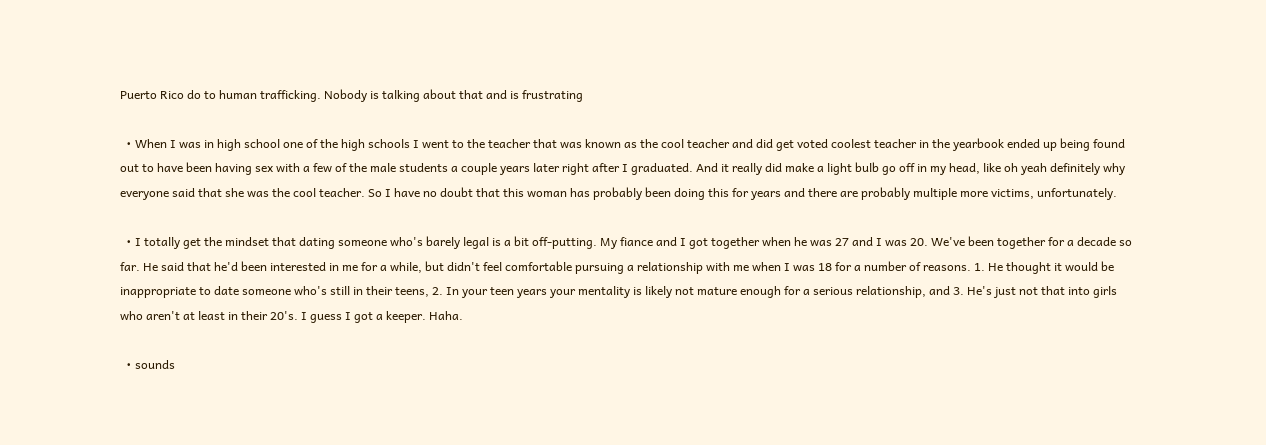Puerto Rico do to human trafficking. Nobody is talking about that and is frustrating

  • When I was in high school one of the high schools I went to the teacher that was known as the cool teacher and did get voted coolest teacher in the yearbook ended up being found out to have been having sex with a few of the male students a couple years later right after I graduated. And it really did make a light bulb go off in my head, like oh yeah definitely why everyone said that she was the cool teacher. So I have no doubt that this woman has probably been doing this for years and there are probably multiple more victims, unfortunately.

  • I totally get the mindset that dating someone who's barely legal is a bit off-putting. My fiance and I got together when he was 27 and I was 20. We've been together for a decade so far. He said that he'd been interested in me for a while, but didn't feel comfortable pursuing a relationship with me when I was 18 for a number of reasons. 1. He thought it would be inappropriate to date someone who's still in their teens, 2. In your teen years your mentality is likely not mature enough for a serious relationship, and 3. He's just not that into girls who aren't at least in their 20's. I guess I got a keeper. Haha.

  • sounds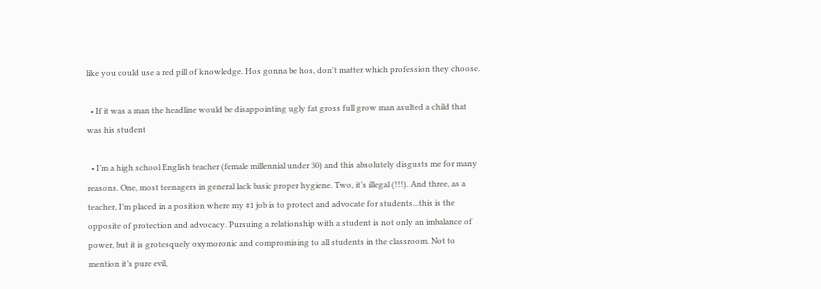like you could use a red pill of knowledge. Hos gonna be hos, don't matter which profession they choose.

  • If it was a man the headline would be disappointing ugly fat gross full grow man asulted a child that was his student

  • I’m a high school English teacher (female millennial under 30) and this absolutely disgusts me for many reasons. One, most teenagers in general lack basic proper hygiene. Two, it’s illegal (!!!). And three, as a teacher, I’m placed in a position where my #1 job is to protect and advocate for students...this is the opposite of protection and advocacy. Pursuing a relationship with a student is not only an imbalance of power, but it is grotesquely oxymoronic and compromising to all students in the classroom. Not to mention it’s pure evil,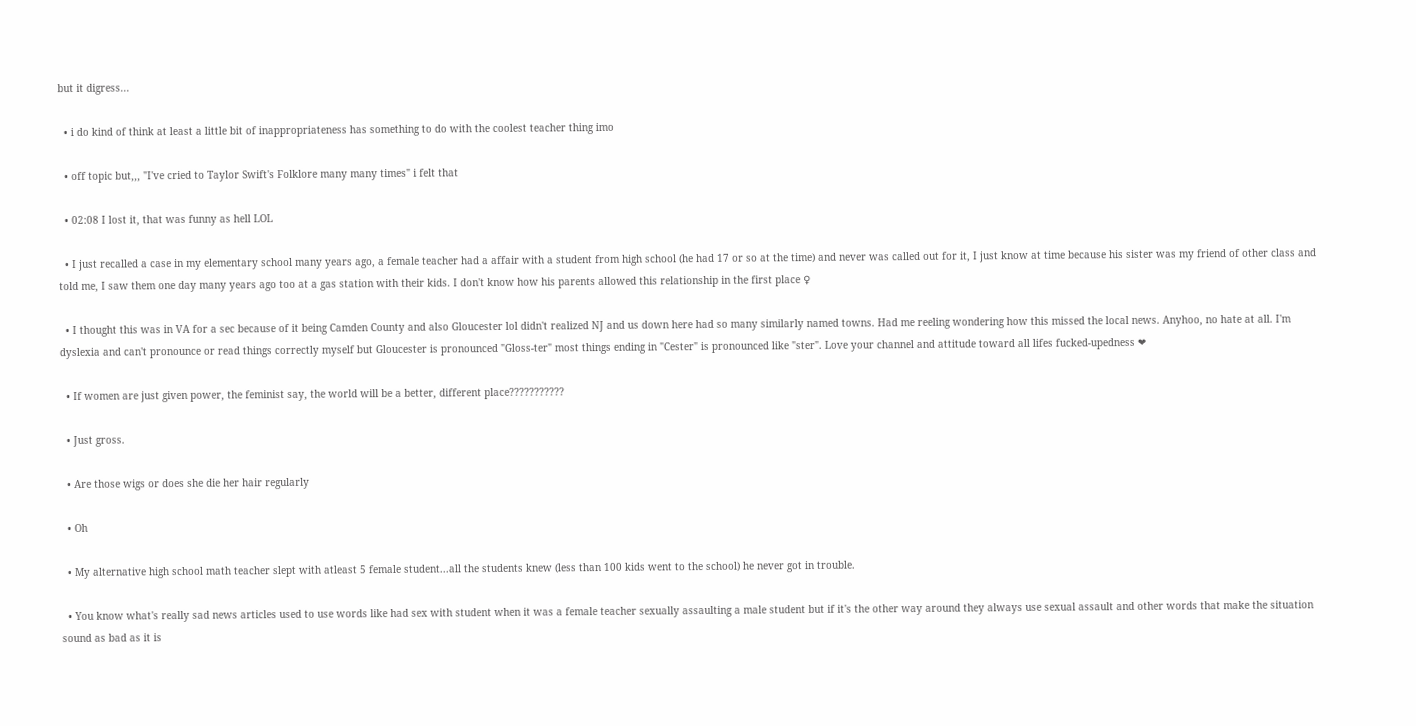but it digress...

  • i do kind of think at least a little bit of inappropriateness has something to do with the coolest teacher thing imo

  • off topic but,,, "I've cried to Taylor Swift's Folklore many many times" i felt that

  • 02:08 I lost it, that was funny as hell LOL

  • I just recalled a case in my elementary school many years ago, a female teacher had a affair with a student from high school (he had 17 or so at the time) and never was called out for it, I just know at time because his sister was my friend of other class and told me, I saw them one day many years ago too at a gas station with their kids. I don't know how his parents allowed this relationship in the first place ♀

  • I thought this was in VA for a sec because of it being Camden County and also Gloucester lol didn't realized NJ and us down here had so many similarly named towns. Had me reeling wondering how this missed the local news. Anyhoo, no hate at all. I'm dyslexia and can't pronounce or read things correctly myself but Gloucester is pronounced "Gloss-ter" most things ending in "Cester" is pronounced like "ster". Love your channel and attitude toward all lifes fucked-upedness ❤

  • If women are just given power, the feminist say, the world will be a better, different place???????????

  • Just gross.

  • Are those wigs or does she die her hair regularly

  • Oh

  • My alternative high school math teacher slept with atleast 5 female student...all the students knew (less than 100 kids went to the school) he never got in trouble.

  • You know what's really sad news articles used to use words like had sex with student when it was a female teacher sexually assaulting a male student but if it's the other way around they always use sexual assault and other words that make the situation sound as bad as it is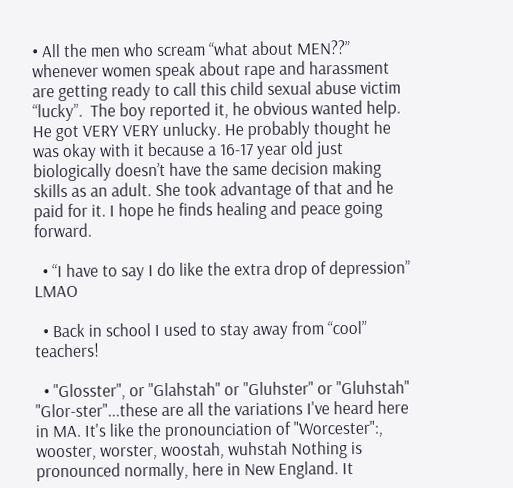• All the men who scream “what about MEN??” whenever women speak about rape and harassment are getting ready to call this child sexual abuse victim “lucky”.  The boy reported it, he obvious wanted help. He got VERY VERY unlucky. He probably thought he was okay with it because a 16-17 year old just biologically doesn’t have the same decision making skills as an adult. She took advantage of that and he paid for it. I hope he finds healing and peace going forward.

  • “I have to say I do like the extra drop of depression” LMAO

  • Back in school I used to stay away from “cool” teachers!

  • "Glosster", or "Glahstah" or "Gluhster" or "Gluhstah" "Glor-ster"...these are all the variations I've heard here in MA. It's like the pronounciation of "Worcester":, wooster, worster, woostah, wuhstah Nothing is pronounced normally, here in New England. It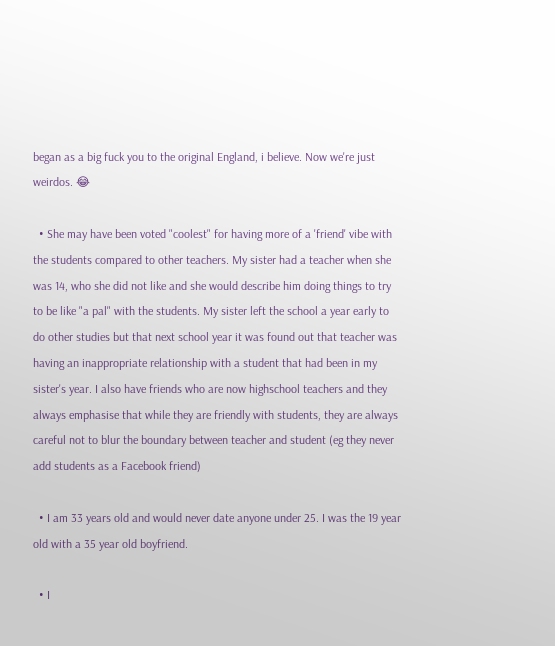began as a big fuck you to the original England, i believe. Now we're just weirdos. 😂

  • She may have been voted "coolest" for having more of a 'friend' vibe with the students compared to other teachers. My sister had a teacher when she was 14, who she did not like and she would describe him doing things to try to be like "a pal" with the students. My sister left the school a year early to do other studies but that next school year it was found out that teacher was having an inappropriate relationship with a student that had been in my sister's year. I also have friends who are now highschool teachers and they always emphasise that while they are friendly with students, they are always careful not to blur the boundary between teacher and student (eg they never add students as a Facebook friend)

  • I am 33 years old and would never date anyone under 25. I was the 19 year old with a 35 year old boyfriend.

  • I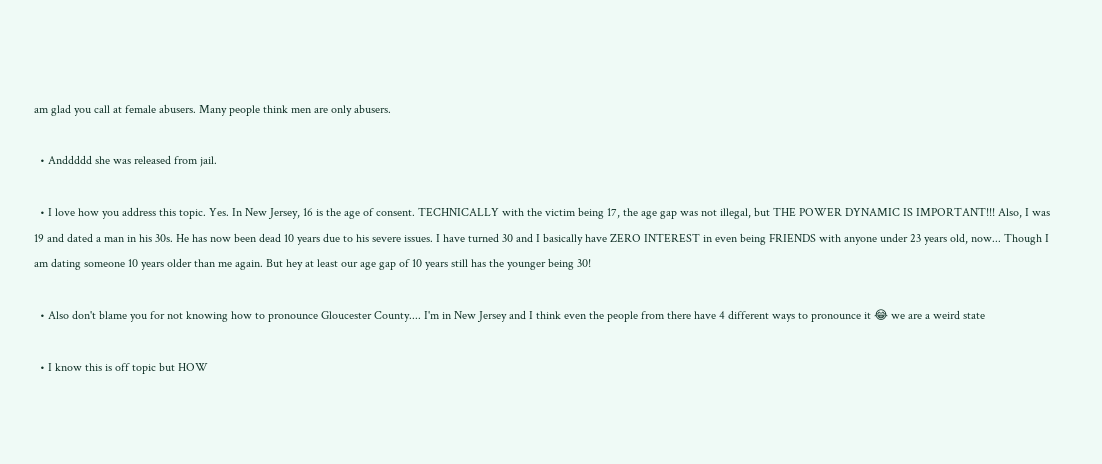am glad you call at female abusers. Many people think men are only abusers.

  • Anddddd she was released from jail.

  • I love how you address this topic. Yes. In New Jersey, 16 is the age of consent. TECHNICALLY with the victim being 17, the age gap was not illegal, but THE POWER DYNAMIC IS IMPORTANT!!! Also, I was 19 and dated a man in his 30s. He has now been dead 10 years due to his severe issues. I have turned 30 and I basically have ZERO INTEREST in even being FRIENDS with anyone under 23 years old, now... Though I am dating someone 10 years older than me again. But hey at least our age gap of 10 years still has the younger being 30!

  • Also don't blame you for not knowing how to pronounce Gloucester County.... I'm in New Jersey and I think even the people from there have 4 different ways to pronounce it 😂 we are a weird state

  • I know this is off topic but HOW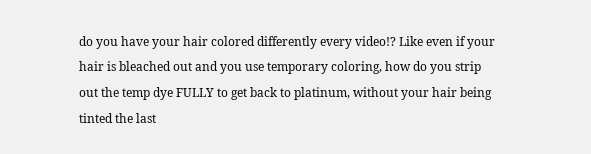do you have your hair colored differently every video!? Like even if your hair is bleached out and you use temporary coloring, how do you strip out the temp dye FULLY to get back to platinum, without your hair being tinted the last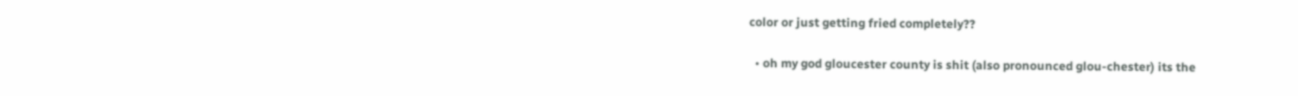color or just getting fried completely??

  • oh my god gloucester county is shit (also pronounced glou-chester) its the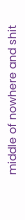middle of nowhere and shit